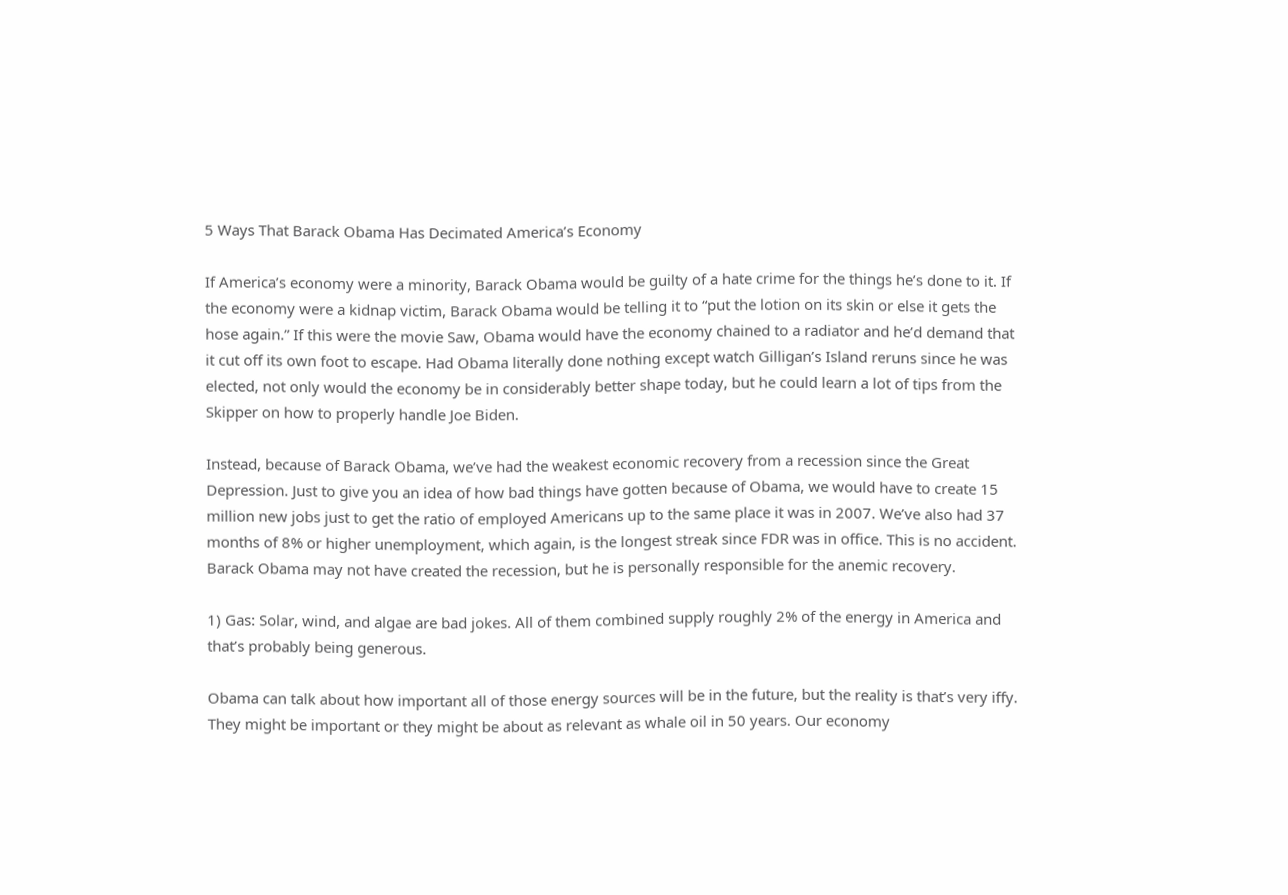5 Ways That Barack Obama Has Decimated America’s Economy

If America’s economy were a minority, Barack Obama would be guilty of a hate crime for the things he’s done to it. If the economy were a kidnap victim, Barack Obama would be telling it to “put the lotion on its skin or else it gets the hose again.” If this were the movie Saw, Obama would have the economy chained to a radiator and he’d demand that it cut off its own foot to escape. Had Obama literally done nothing except watch Gilligan’s Island reruns since he was elected, not only would the economy be in considerably better shape today, but he could learn a lot of tips from the Skipper on how to properly handle Joe Biden.

Instead, because of Barack Obama, we’ve had the weakest economic recovery from a recession since the Great Depression. Just to give you an idea of how bad things have gotten because of Obama, we would have to create 15 million new jobs just to get the ratio of employed Americans up to the same place it was in 2007. We’ve also had 37 months of 8% or higher unemployment, which again, is the longest streak since FDR was in office. This is no accident. Barack Obama may not have created the recession, but he is personally responsible for the anemic recovery.

1) Gas: Solar, wind, and algae are bad jokes. All of them combined supply roughly 2% of the energy in America and that’s probably being generous.

Obama can talk about how important all of those energy sources will be in the future, but the reality is that’s very iffy. They might be important or they might be about as relevant as whale oil in 50 years. Our economy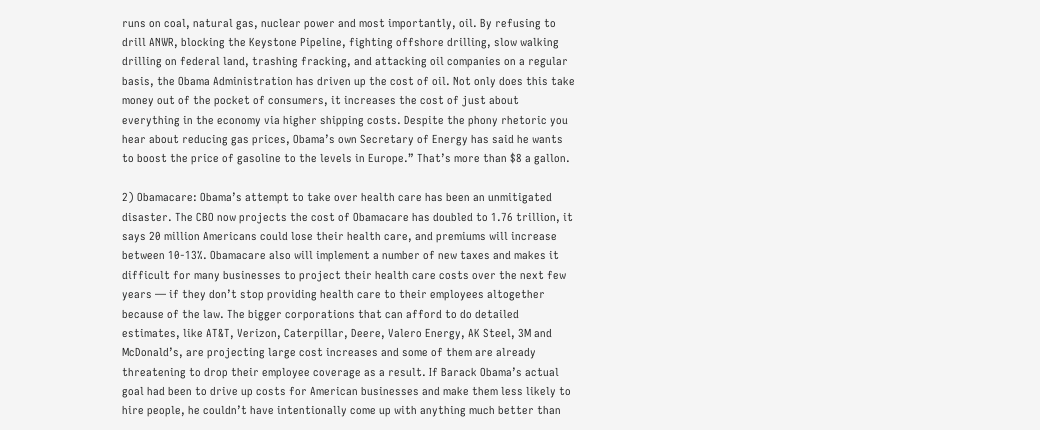runs on coal, natural gas, nuclear power and most importantly, oil. By refusing to drill ANWR, blocking the Keystone Pipeline, fighting offshore drilling, slow walking drilling on federal land, trashing fracking, and attacking oil companies on a regular basis, the Obama Administration has driven up the cost of oil. Not only does this take money out of the pocket of consumers, it increases the cost of just about everything in the economy via higher shipping costs. Despite the phony rhetoric you hear about reducing gas prices, Obama’s own Secretary of Energy has said he wants to boost the price of gasoline to the levels in Europe.” That’s more than $8 a gallon.

2) Obamacare: Obama’s attempt to take over health care has been an unmitigated disaster. The CBO now projects the cost of Obamacare has doubled to 1.76 trillion, it says 20 million Americans could lose their health care, and premiums will increase between 10-13%. Obamacare also will implement a number of new taxes and makes it difficult for many businesses to project their health care costs over the next few years — if they don’t stop providing health care to their employees altogether because of the law. The bigger corporations that can afford to do detailed estimates, like AT&T, Verizon, Caterpillar, Deere, Valero Energy, AK Steel, 3M and McDonald’s, are projecting large cost increases and some of them are already threatening to drop their employee coverage as a result. If Barack Obama’s actual goal had been to drive up costs for American businesses and make them less likely to hire people, he couldn’t have intentionally come up with anything much better than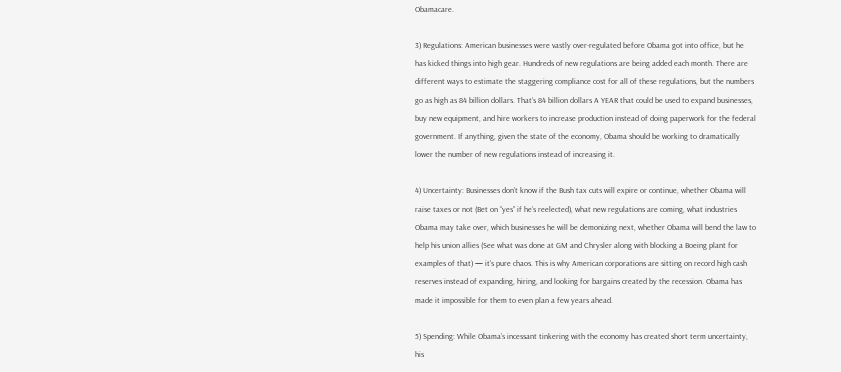Obamacare.

3) Regulations: American businesses were vastly over-regulated before Obama got into office, but he has kicked things into high gear. Hundreds of new regulations are being added each month. There are different ways to estimate the staggering compliance cost for all of these regulations, but the numbers go as high as 84 billion dollars. That’s 84 billion dollars A YEAR that could be used to expand businesses, buy new equipment, and hire workers to increase production instead of doing paperwork for the federal government. If anything, given the state of the economy, Obama should be working to dramatically lower the number of new regulations instead of increasing it.

4) Uncertainty: Businesses don’t know if the Bush tax cuts will expire or continue, whether Obama will raise taxes or not (Bet on “yes” if he’s reelected), what new regulations are coming, what industries Obama may take over, which businesses he will be demonizing next, whether Obama will bend the law to help his union allies (See what was done at GM and Chrysler along with blocking a Boeing plant for examples of that) — it’s pure chaos. This is why American corporations are sitting on record high cash reserves instead of expanding, hiring, and looking for bargains created by the recession. Obama has made it impossible for them to even plan a few years ahead.

5) Spending: While Obama’s incessant tinkering with the economy has created short term uncertainty, his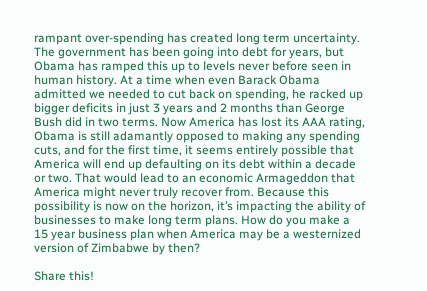rampant over-spending has created long term uncertainty. The government has been going into debt for years, but Obama has ramped this up to levels never before seen in human history. At a time when even Barack Obama admitted we needed to cut back on spending, he racked up bigger deficits in just 3 years and 2 months than George Bush did in two terms. Now America has lost its AAA rating, Obama is still adamantly opposed to making any spending cuts, and for the first time, it seems entirely possible that America will end up defaulting on its debt within a decade or two. That would lead to an economic Armageddon that America might never truly recover from. Because this possibility is now on the horizon, it’s impacting the ability of businesses to make long term plans. How do you make a 15 year business plan when America may be a westernized version of Zimbabwe by then?

Share this!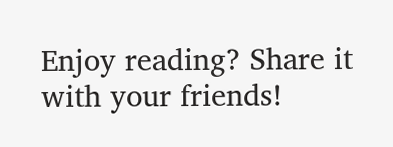Enjoy reading? Share it with your friends!